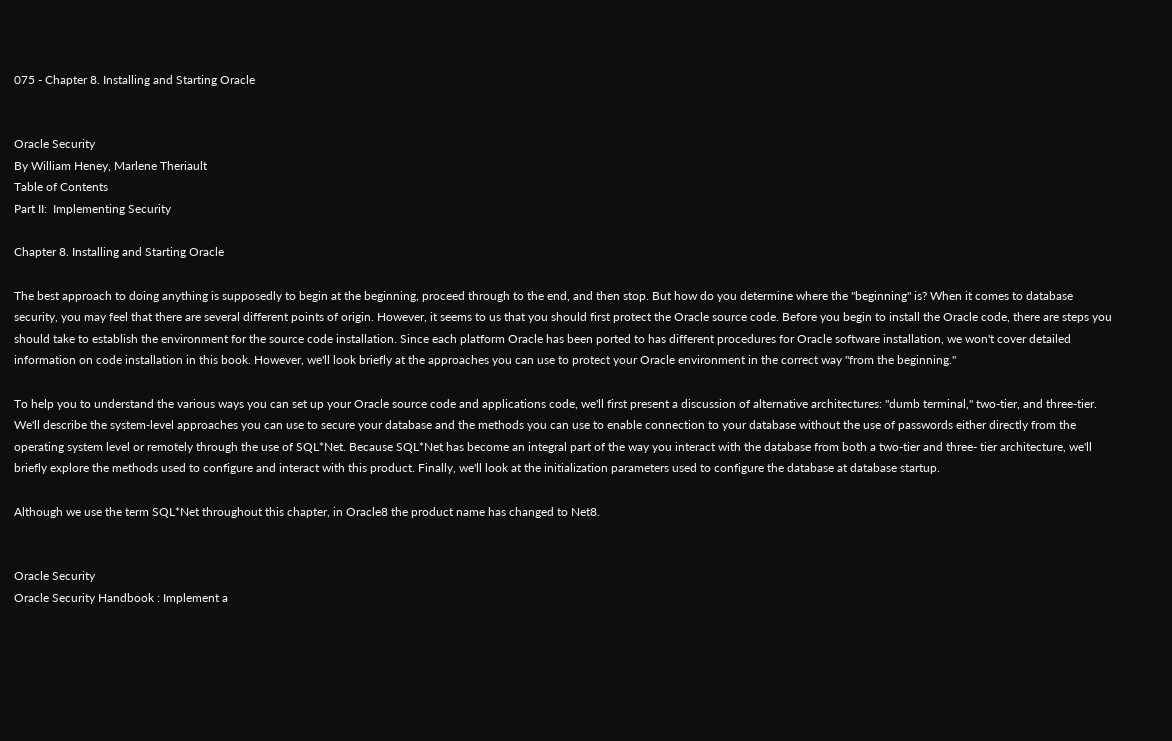075 - Chapter 8. Installing and Starting Oracle


Oracle Security
By William Heney, Marlene Theriault
Table of Contents
Part II:  Implementing Security

Chapter 8. Installing and Starting Oracle

The best approach to doing anything is supposedly to begin at the beginning, proceed through to the end, and then stop. But how do you determine where the "beginning" is? When it comes to database security, you may feel that there are several different points of origin. However, it seems to us that you should first protect the Oracle source code. Before you begin to install the Oracle code, there are steps you should take to establish the environment for the source code installation. Since each platform Oracle has been ported to has different procedures for Oracle software installation, we won't cover detailed information on code installation in this book. However, we'll look briefly at the approaches you can use to protect your Oracle environment in the correct way "from the beginning."

To help you to understand the various ways you can set up your Oracle source code and applications code, we'll first present a discussion of alternative architectures: "dumb terminal," two-tier, and three-tier. We'll describe the system-level approaches you can use to secure your database and the methods you can use to enable connection to your database without the use of passwords either directly from the operating system level or remotely through the use of SQL*Net. Because SQL*Net has become an integral part of the way you interact with the database from both a two-tier and three- tier architecture, we'll briefly explore the methods used to configure and interact with this product. Finally, we'll look at the initialization parameters used to configure the database at database startup.

Although we use the term SQL*Net throughout this chapter, in Oracle8 the product name has changed to Net8.


Oracle Security
Oracle Security Handbook : Implement a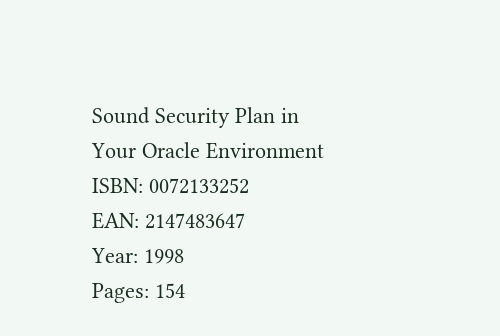Sound Security Plan in Your Oracle Environment
ISBN: 0072133252
EAN: 2147483647
Year: 1998
Pages: 154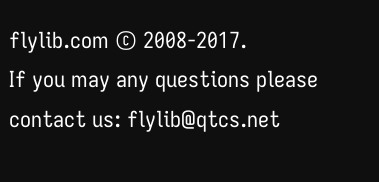flylib.com © 2008-2017.
If you may any questions please contact us: flylib@qtcs.net